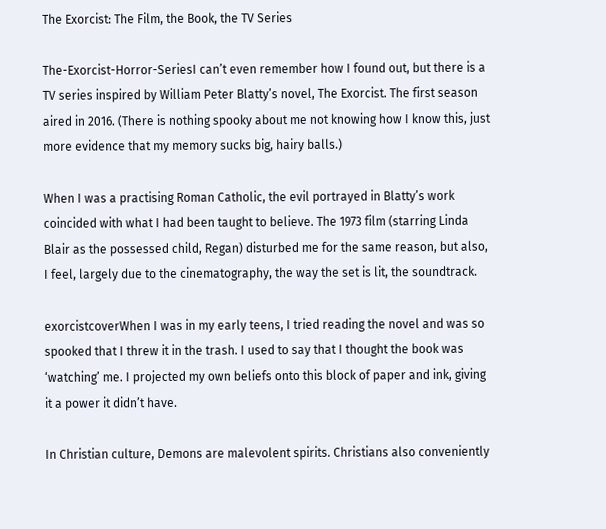The Exorcist: The Film, the Book, the TV Series

The-Exorcist-Horror-SeriesI can’t even remember how I found out, but there is a TV series inspired by William Peter Blatty’s novel, The Exorcist. The first season aired in 2016. (There is nothing spooky about me not knowing how I know this, just more evidence that my memory sucks big, hairy balls.)

When I was a practising Roman Catholic, the evil portrayed in Blatty’s work coincided with what I had been taught to believe. The 1973 film (starring Linda Blair as the possessed child, Regan) disturbed me for the same reason, but also, I feel, largely due to the cinematography, the way the set is lit, the soundtrack.

exorcistcoverWhen I was in my early teens, I tried reading the novel and was so spooked that I threw it in the trash. I used to say that I thought the book was ‘watching’ me. I projected my own beliefs onto this block of paper and ink, giving it a power it didn’t have.

In Christian culture, Demons are malevolent spirits. Christians also conveniently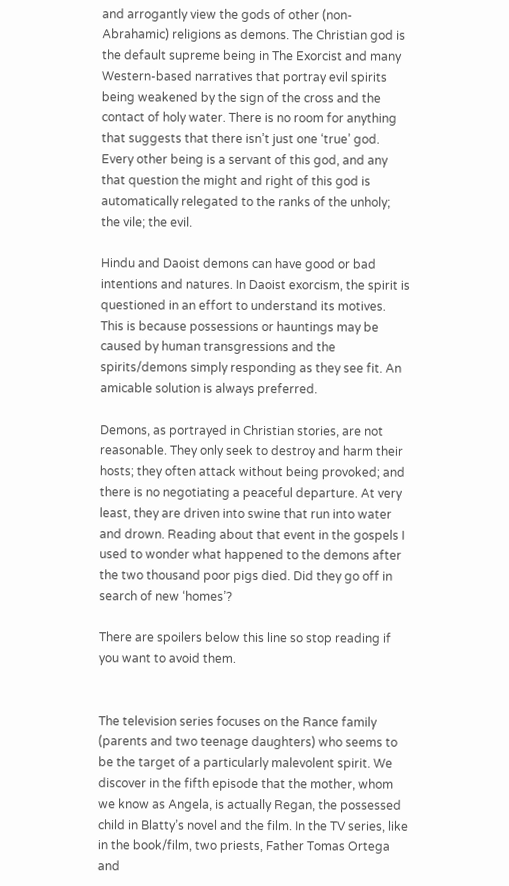and arrogantly view the gods of other (non-Abrahamic) religions as demons. The Christian god is the default supreme being in The Exorcist and many Western-based narratives that portray evil spirits being weakened by the sign of the cross and the contact of holy water. There is no room for anything that suggests that there isn’t just one ‘true’ god. Every other being is a servant of this god, and any that question the might and right of this god is automatically relegated to the ranks of the unholy; the vile; the evil.

Hindu and Daoist demons can have good or bad intentions and natures. In Daoist exorcism, the spirit is questioned in an effort to understand its motives. This is because possessions or hauntings may be caused by human transgressions and the spirits/demons simply responding as they see fit. An amicable solution is always preferred.

Demons, as portrayed in Christian stories, are not reasonable. They only seek to destroy and harm their hosts; they often attack without being provoked; and there is no negotiating a peaceful departure. At very least, they are driven into swine that run into water and drown. Reading about that event in the gospels I used to wonder what happened to the demons after the two thousand poor pigs died. Did they go off in search of new ‘homes’?

There are spoilers below this line so stop reading if you want to avoid them.


The television series focuses on the Rance family (parents and two teenage daughters) who seems to be the target of a particularly malevolent spirit. We discover in the fifth episode that the mother, whom we know as Angela, is actually Regan, the possessed child in Blatty’s novel and the film. In the TV series, like in the book/film, two priests, Father Tomas Ortega and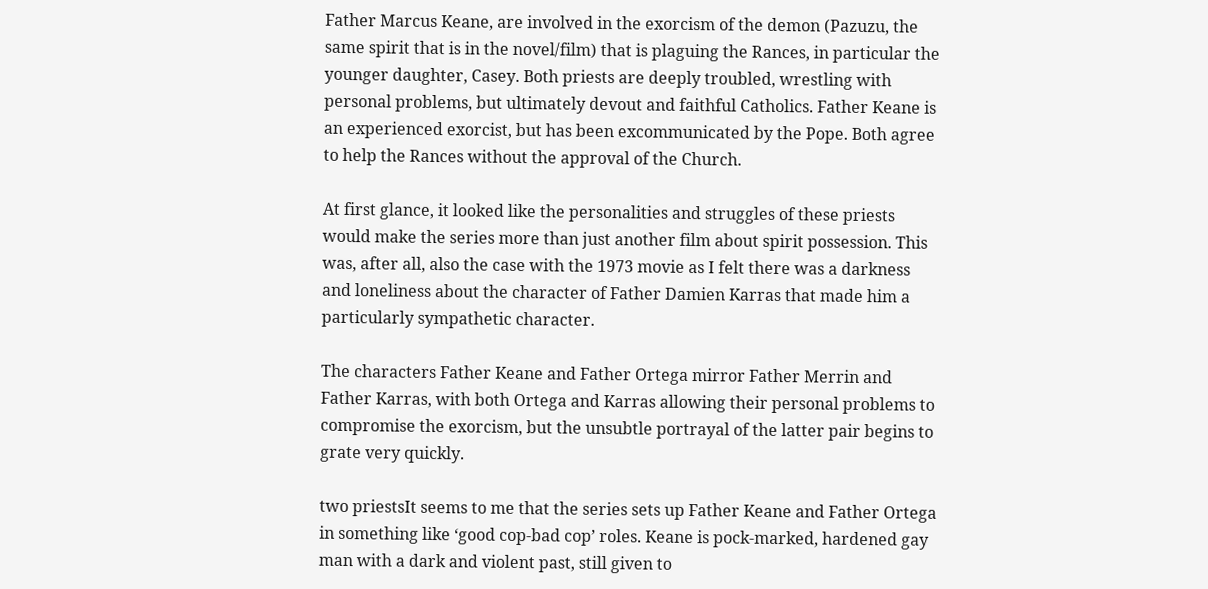Father Marcus Keane, are involved in the exorcism of the demon (Pazuzu, the same spirit that is in the novel/film) that is plaguing the Rances, in particular the younger daughter, Casey. Both priests are deeply troubled, wrestling with personal problems, but ultimately devout and faithful Catholics. Father Keane is an experienced exorcist, but has been excommunicated by the Pope. Both agree to help the Rances without the approval of the Church.

At first glance, it looked like the personalities and struggles of these priests would make the series more than just another film about spirit possession. This was, after all, also the case with the 1973 movie as I felt there was a darkness and loneliness about the character of Father Damien Karras that made him a particularly sympathetic character.

The characters Father Keane and Father Ortega mirror Father Merrin and Father Karras, with both Ortega and Karras allowing their personal problems to compromise the exorcism, but the unsubtle portrayal of the latter pair begins to grate very quickly.

two priestsIt seems to me that the series sets up Father Keane and Father Ortega in something like ‘good cop-bad cop’ roles. Keane is pock-marked, hardened gay man with a dark and violent past, still given to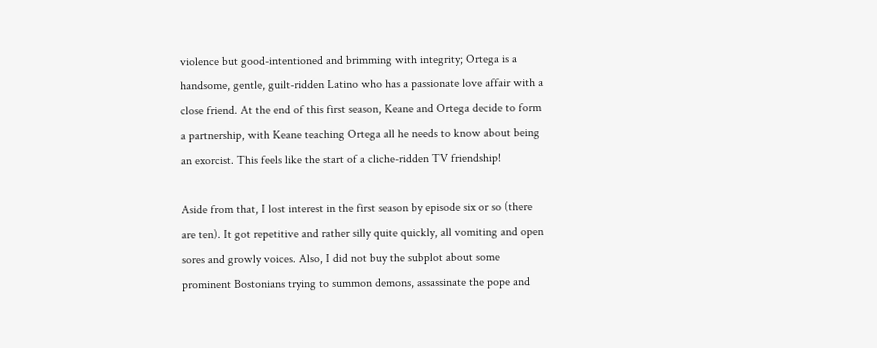violence but good-intentioned and brimming with integrity; Ortega is a handsome, gentle, guilt-ridden Latino who has a passionate love affair with a close friend. At the end of this first season, Keane and Ortega decide to form a partnership, with Keane teaching Ortega all he needs to know about being an exorcist. This feels like the start of a cliche-ridden TV friendship!

Aside from that, I lost interest in the first season by episode six or so (there are ten). It got repetitive and rather silly quite quickly, all vomiting and open sores and growly voices. Also, I did not buy the subplot about some prominent Bostonians trying to summon demons, assassinate the pope and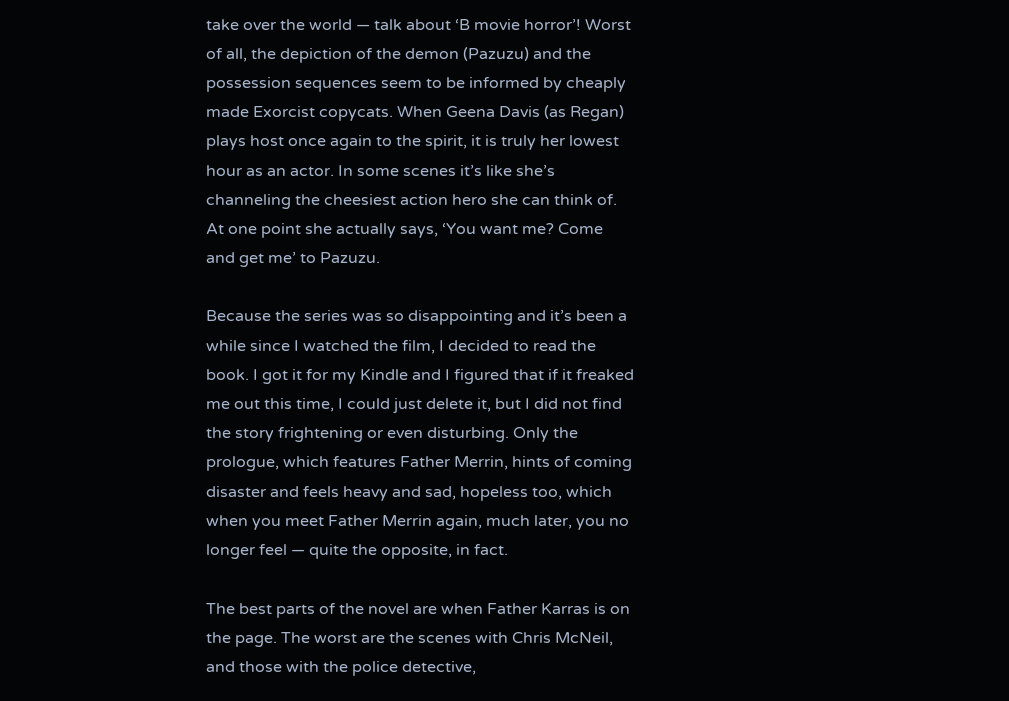take over the world — talk about ‘B movie horror’! Worst of all, the depiction of the demon (Pazuzu) and the possession sequences seem to be informed by cheaply made Exorcist copycats. When Geena Davis (as Regan) plays host once again to the spirit, it is truly her lowest hour as an actor. In some scenes it’s like she’s channeling the cheesiest action hero she can think of. At one point she actually says, ‘You want me? Come and get me’ to Pazuzu.

Because the series was so disappointing and it’s been a while since I watched the film, I decided to read the book. I got it for my Kindle and I figured that if it freaked me out this time, I could just delete it, but I did not find the story frightening or even disturbing. Only the prologue, which features Father Merrin, hints of coming disaster and feels heavy and sad, hopeless too, which when you meet Father Merrin again, much later, you no longer feel — quite the opposite, in fact.

The best parts of the novel are when Father Karras is on the page. The worst are the scenes with Chris McNeil, and those with the police detective,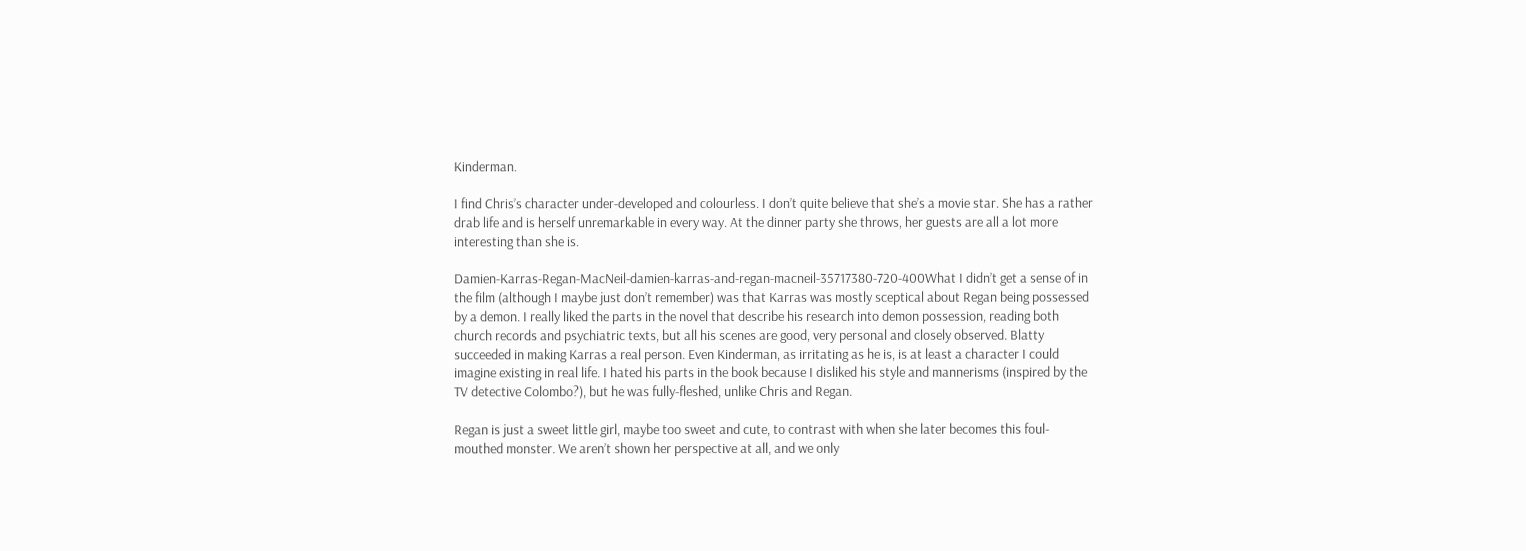Kinderman.

I find Chris’s character under-developed and colourless. I don’t quite believe that she’s a movie star. She has a rather drab life and is herself unremarkable in every way. At the dinner party she throws, her guests are all a lot more interesting than she is.

Damien-Karras-Regan-MacNeil-damien-karras-and-regan-macneil-35717380-720-400What I didn’t get a sense of in the film (although I maybe just don’t remember) was that Karras was mostly sceptical about Regan being possessed by a demon. I really liked the parts in the novel that describe his research into demon possession, reading both church records and psychiatric texts, but all his scenes are good, very personal and closely observed. Blatty succeeded in making Karras a real person. Even Kinderman, as irritating as he is, is at least a character I could imagine existing in real life. I hated his parts in the book because I disliked his style and mannerisms (inspired by the TV detective Colombo?), but he was fully-fleshed, unlike Chris and Regan.

Regan is just a sweet little girl, maybe too sweet and cute, to contrast with when she later becomes this foul-mouthed monster. We aren’t shown her perspective at all, and we only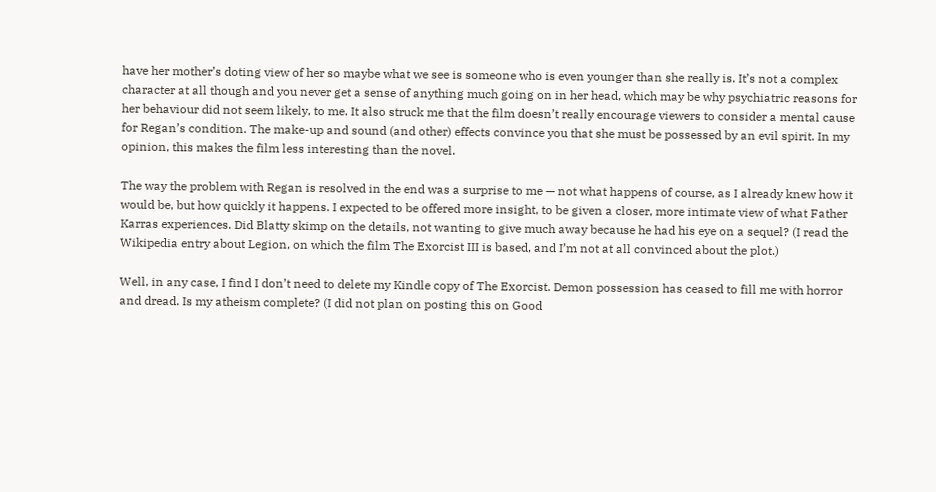have her mother’s doting view of her so maybe what we see is someone who is even younger than she really is. It’s not a complex character at all though and you never get a sense of anything much going on in her head, which may be why psychiatric reasons for her behaviour did not seem likely, to me. It also struck me that the film doesn’t really encourage viewers to consider a mental cause for Regan’s condition. The make-up and sound (and other) effects convince you that she must be possessed by an evil spirit. In my opinion, this makes the film less interesting than the novel.

The way the problem with Regan is resolved in the end was a surprise to me — not what happens of course, as I already knew how it would be, but how quickly it happens. I expected to be offered more insight, to be given a closer, more intimate view of what Father Karras experiences. Did Blatty skimp on the details, not wanting to give much away because he had his eye on a sequel? (I read the Wikipedia entry about Legion, on which the film The Exorcist III is based, and I’m not at all convinced about the plot.)

Well, in any case, I find I don’t need to delete my Kindle copy of The Exorcist. Demon possession has ceased to fill me with horror and dread. Is my atheism complete? (I did not plan on posting this on Good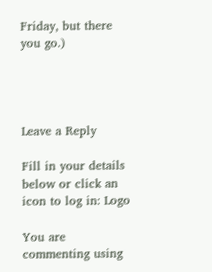Friday, but there you go.)




Leave a Reply

Fill in your details below or click an icon to log in: Logo

You are commenting using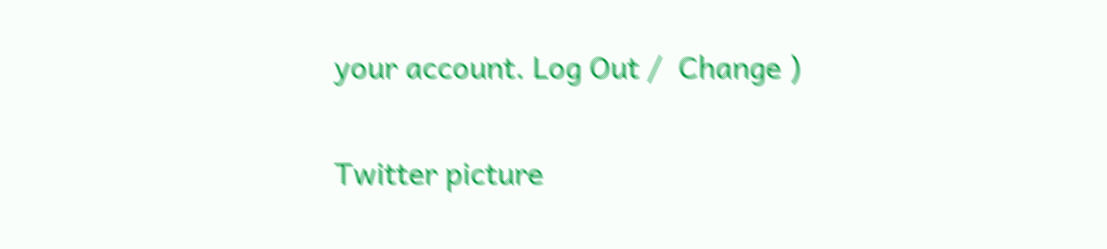your account. Log Out /  Change )

Twitter picture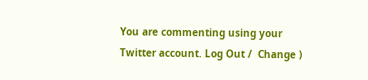You are commenting using your Twitter account. Log Out /  Change )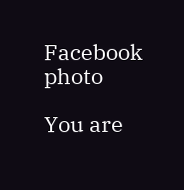Facebook photo

You are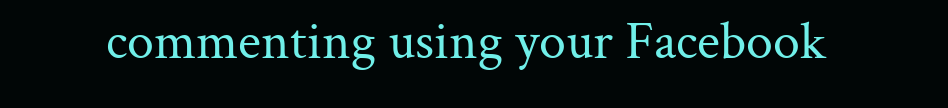commenting using your Facebook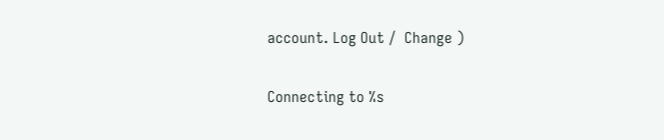account. Log Out /  Change )

Connecting to %s